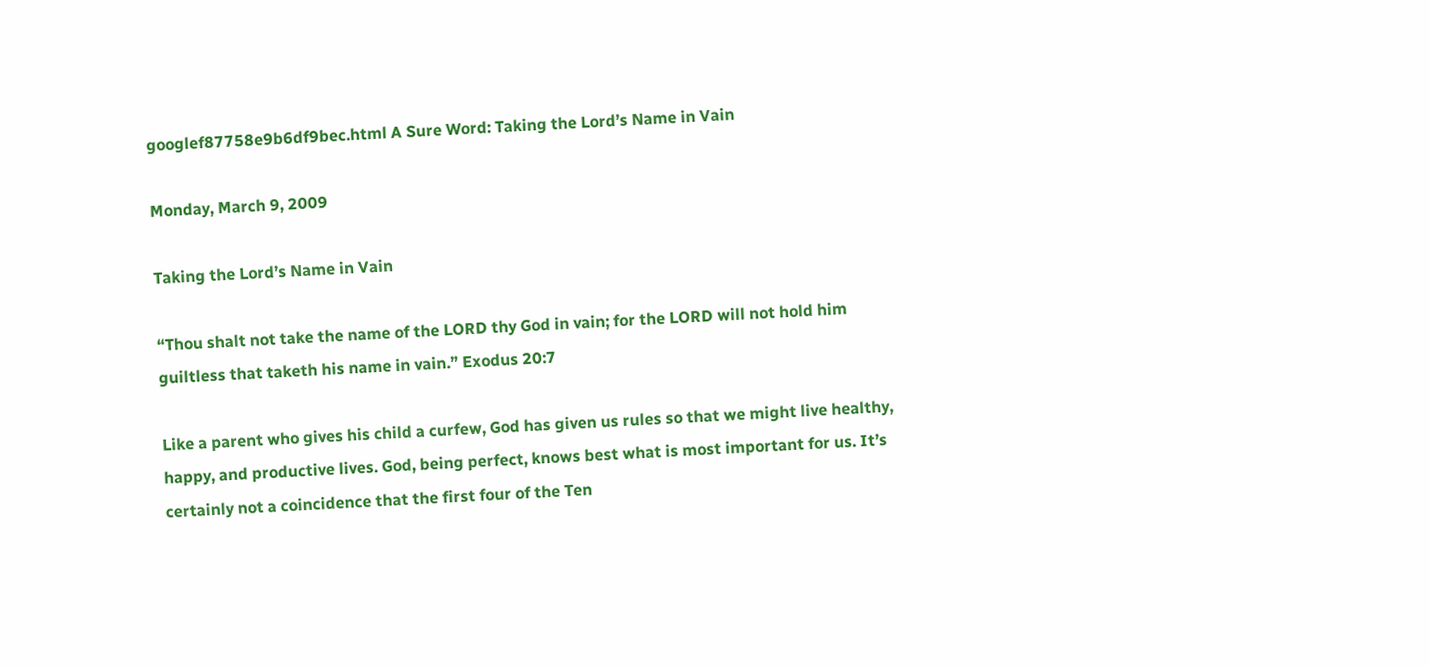googlef87758e9b6df9bec.html A Sure Word: Taking the Lord’s Name in Vain

Monday, March 9, 2009

Taking the Lord’s Name in Vain

“Thou shalt not take the name of the LORD thy God in vain; for the LORD will not hold him guiltless that taketh his name in vain.” Exodus 20:7

Like a parent who gives his child a curfew, God has given us rules so that we might live healthy, happy, and productive lives. God, being perfect, knows best what is most important for us. It’s certainly not a coincidence that the first four of the Ten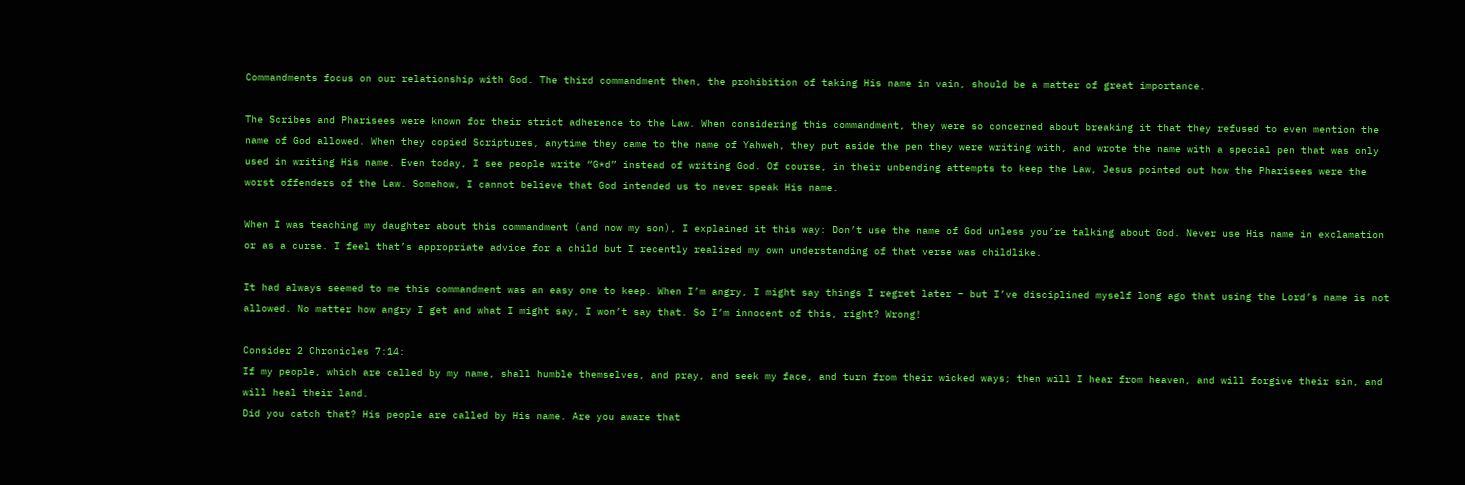Commandments focus on our relationship with God. The third commandment then, the prohibition of taking His name in vain, should be a matter of great importance.

The Scribes and Pharisees were known for their strict adherence to the Law. When considering this commandment, they were so concerned about breaking it that they refused to even mention the name of God allowed. When they copied Scriptures, anytime they came to the name of Yahweh, they put aside the pen they were writing with, and wrote the name with a special pen that was only used in writing His name. Even today, I see people write “G*d” instead of writing God. Of course, in their unbending attempts to keep the Law, Jesus pointed out how the Pharisees were the worst offenders of the Law. Somehow, I cannot believe that God intended us to never speak His name.

When I was teaching my daughter about this commandment (and now my son), I explained it this way: Don’t use the name of God unless you’re talking about God. Never use His name in exclamation or as a curse. I feel that’s appropriate advice for a child but I recently realized my own understanding of that verse was childlike.

It had always seemed to me this commandment was an easy one to keep. When I’m angry, I might say things I regret later – but I’ve disciplined myself long ago that using the Lord’s name is not allowed. No matter how angry I get and what I might say, I won’t say that. So I’m innocent of this, right? Wrong!

Consider 2 Chronicles 7:14:
If my people, which are called by my name, shall humble themselves, and pray, and seek my face, and turn from their wicked ways; then will I hear from heaven, and will forgive their sin, and will heal their land.
Did you catch that? His people are called by His name. Are you aware that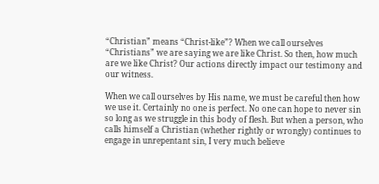“Christian” means “Christ-like”? When we call ourselves “Christians” we are saying we are like Christ. So then, how much are we like Christ? Our actions directly impact our testimony and our witness.

When we call ourselves by His name, we must be careful then how we use it. Certainly no one is perfect. No one can hope to never sin so long as we struggle in this body of flesh. But when a person, who calls himself a Christian (whether rightly or wrongly) continues to engage in unrepentant sin, I very much believe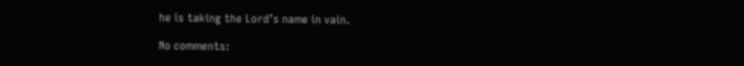he is taking the Lord’s name in vain.

No comments: